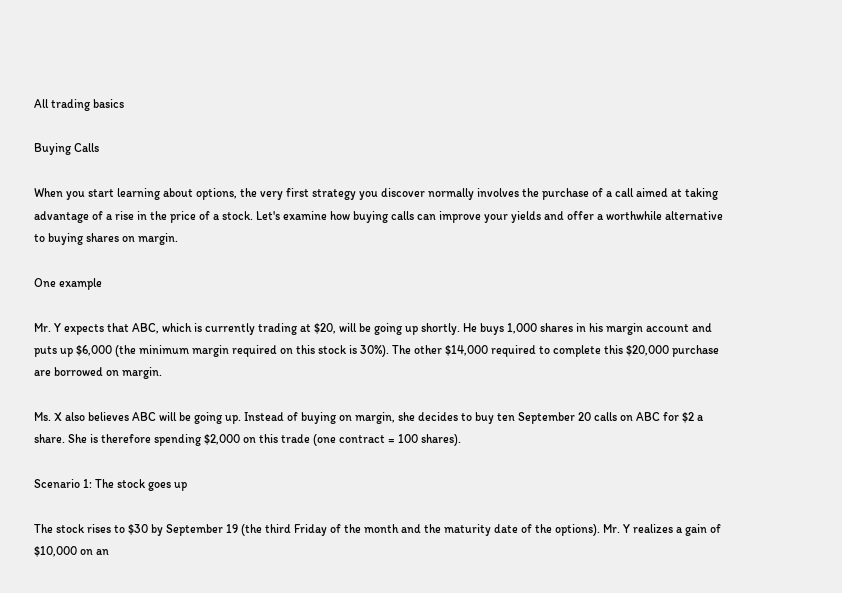All trading basics

Buying Calls

When you start learning about options, the very first strategy you discover normally involves the purchase of a call aimed at taking advantage of a rise in the price of a stock. Let's examine how buying calls can improve your yields and offer a worthwhile alternative to buying shares on margin.

One example

Mr. Y expects that ABC, which is currently trading at $20, will be going up shortly. He buys 1,000 shares in his margin account and puts up $6,000 (the minimum margin required on this stock is 30%). The other $14,000 required to complete this $20,000 purchase are borrowed on margin.

Ms. X also believes ABC will be going up. Instead of buying on margin, she decides to buy ten September 20 calls on ABC for $2 a share. She is therefore spending $2,000 on this trade (one contract = 100 shares).

Scenario 1: The stock goes up

The stock rises to $30 by September 19 (the third Friday of the month and the maturity date of the options). Mr. Y realizes a gain of $10,000 on an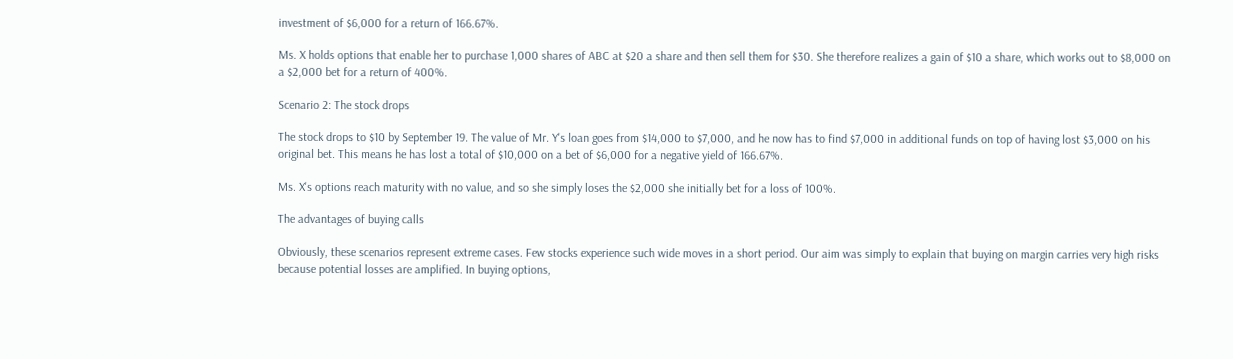investment of $6,000 for a return of 166.67%.

Ms. X holds options that enable her to purchase 1,000 shares of ABC at $20 a share and then sell them for $30. She therefore realizes a gain of $10 a share, which works out to $8,000 on a $2,000 bet for a return of 400%.

Scenario 2: The stock drops

The stock drops to $10 by September 19. The value of Mr. Y's loan goes from $14,000 to $7,000, and he now has to find $7,000 in additional funds on top of having lost $3,000 on his original bet. This means he has lost a total of $10,000 on a bet of $6,000 for a negative yield of 166.67%.

Ms. X's options reach maturity with no value, and so she simply loses the $2,000 she initially bet for a loss of 100%.

The advantages of buying calls

Obviously, these scenarios represent extreme cases. Few stocks experience such wide moves in a short period. Our aim was simply to explain that buying on margin carries very high risks because potential losses are amplified. In buying options,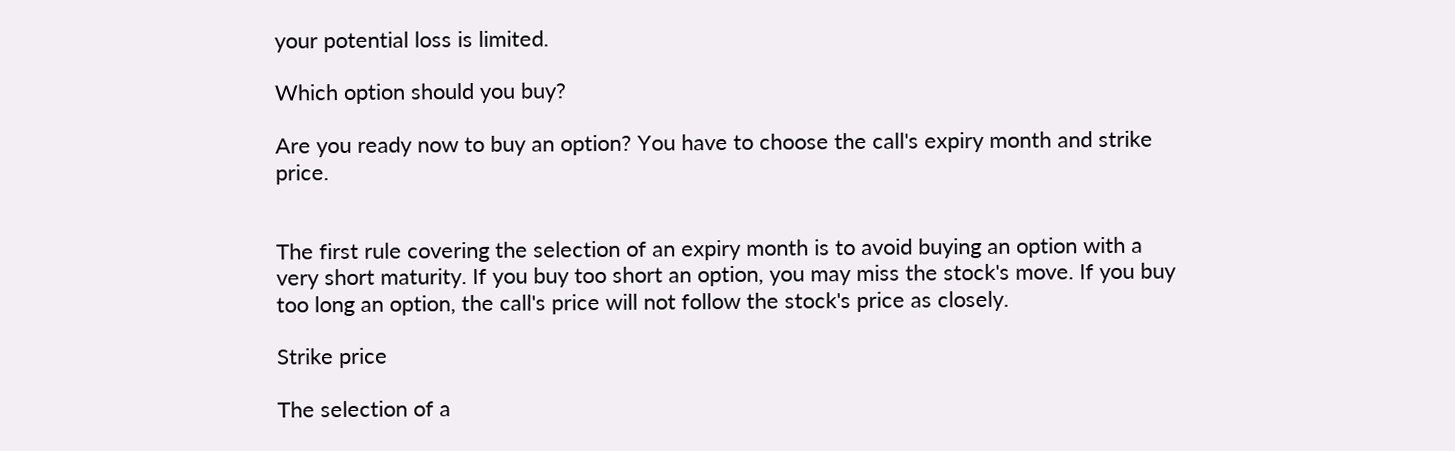your potential loss is limited.

Which option should you buy?

Are you ready now to buy an option? You have to choose the call's expiry month and strike price.


The first rule covering the selection of an expiry month is to avoid buying an option with a very short maturity. If you buy too short an option, you may miss the stock's move. If you buy too long an option, the call's price will not follow the stock's price as closely.

Strike price

The selection of a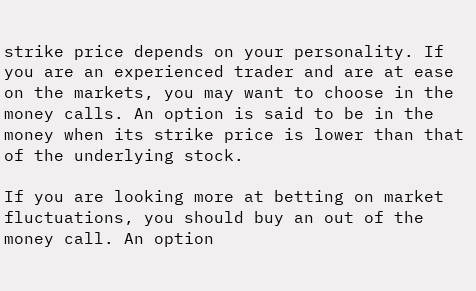strike price depends on your personality. If you are an experienced trader and are at ease on the markets, you may want to choose in the money calls. An option is said to be in the money when its strike price is lower than that of the underlying stock.

If you are looking more at betting on market fluctuations, you should buy an out of the money call. An option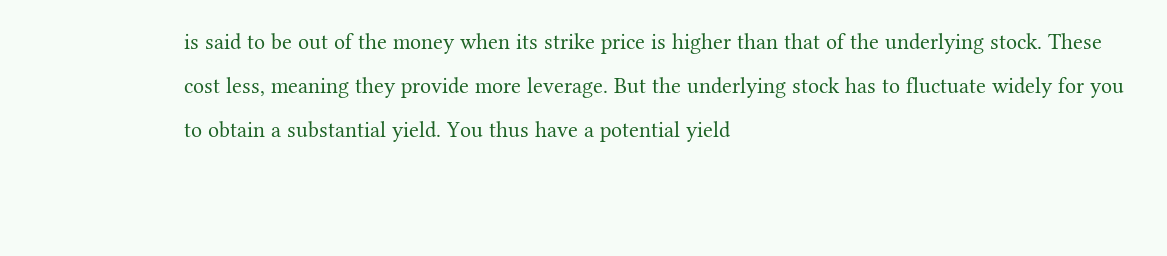is said to be out of the money when its strike price is higher than that of the underlying stock. These cost less, meaning they provide more leverage. But the underlying stock has to fluctuate widely for you to obtain a substantial yield. You thus have a potential yield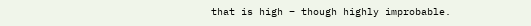that is high – though highly improbable.